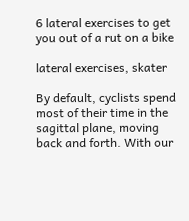6 lateral exercises to get you out of a rut on a bike

lateral exercises, skater

By default, cyclists spend most of their time in the sagittal plane, moving back and forth. With our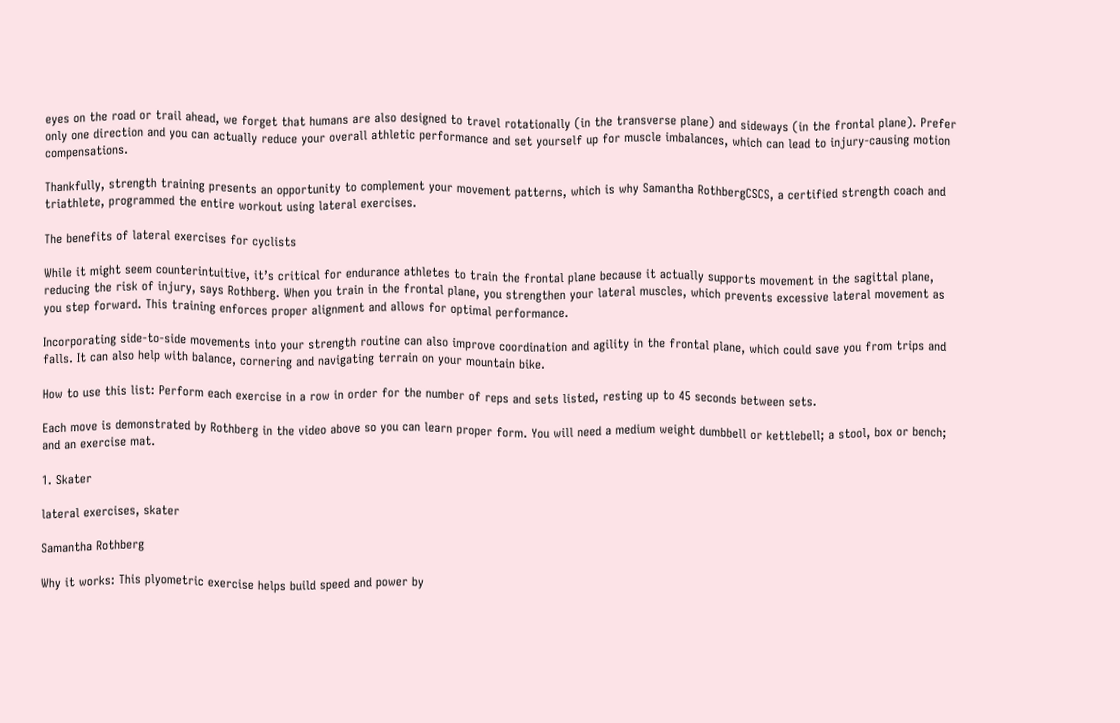eyes on the road or trail ahead, we forget that humans are also designed to travel rotationally (in the transverse plane) and sideways (in the frontal plane). Prefer only one direction and you can actually reduce your overall athletic performance and set yourself up for muscle imbalances, which can lead to injury-causing motion compensations.

Thankfully, strength training presents an opportunity to complement your movement patterns, which is why Samantha RothbergCSCS, a certified strength coach and triathlete, programmed the entire workout using lateral exercises.

The benefits of lateral exercises for cyclists

While it might seem counterintuitive, it’s critical for endurance athletes to train the frontal plane because it actually supports movement in the sagittal plane, reducing the risk of injury, says Rothberg. When you train in the frontal plane, you strengthen your lateral muscles, which prevents excessive lateral movement as you step forward. This training enforces proper alignment and allows for optimal performance.

Incorporating side-to-side movements into your strength routine can also improve coordination and agility in the frontal plane, which could save you from trips and falls. It can also help with balance, cornering and navigating terrain on your mountain bike.

How to use this list: Perform each exercise in a row in order for the number of reps and sets listed, resting up to 45 seconds between sets.

Each move is demonstrated by Rothberg in the video above so you can learn proper form. You will need a medium weight dumbbell or kettlebell; a stool, box or bench; and an exercise mat.

1. Skater

lateral exercises, skater

Samantha Rothberg

Why it works: This plyometric exercise helps build speed and power by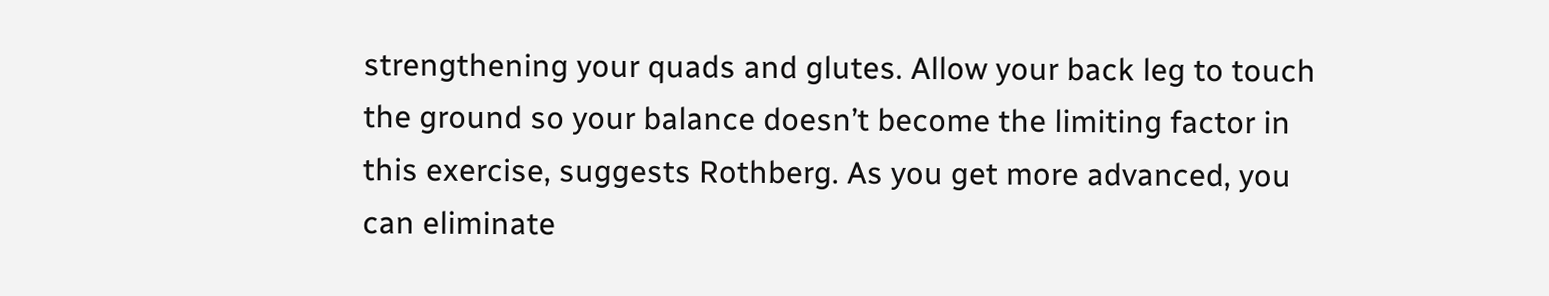strengthening your quads and glutes. Allow your back leg to touch the ground so your balance doesn’t become the limiting factor in this exercise, suggests Rothberg. As you get more advanced, you can eliminate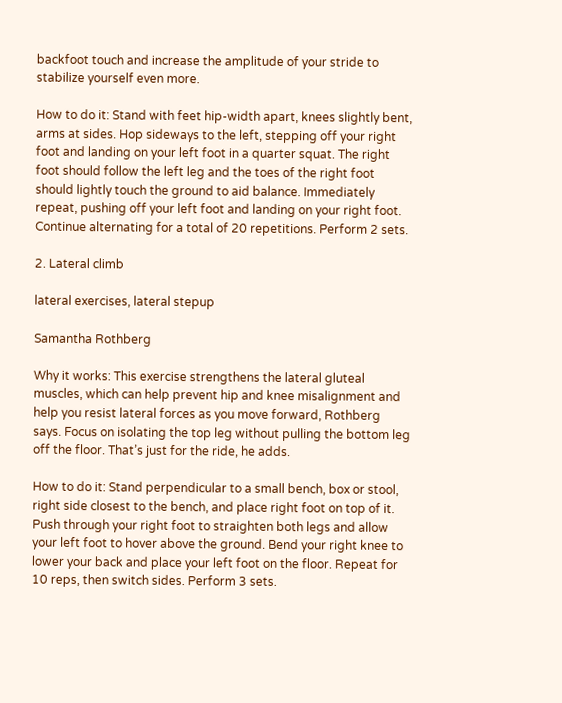backfoot touch and increase the amplitude of your stride to stabilize yourself even more.

How to do it: Stand with feet hip-width apart, knees slightly bent, arms at sides. Hop sideways to the left, stepping off your right foot and landing on your left foot in a quarter squat. The right foot should follow the left leg and the toes of the right foot should lightly touch the ground to aid balance. Immediately repeat, pushing off your left foot and landing on your right foot. Continue alternating for a total of 20 repetitions. Perform 2 sets.

2. Lateral climb

lateral exercises, lateral stepup

Samantha Rothberg

Why it works: This exercise strengthens the lateral gluteal muscles, which can help prevent hip and knee misalignment and help you resist lateral forces as you move forward, Rothberg says. Focus on isolating the top leg without pulling the bottom leg off the floor. That’s just for the ride, he adds.

How to do it: Stand perpendicular to a small bench, box or stool, right side closest to the bench, and place right foot on top of it. Push through your right foot to straighten both legs and allow your left foot to hover above the ground. Bend your right knee to lower your back and place your left foot on the floor. Repeat for 10 reps, then switch sides. Perform 3 sets.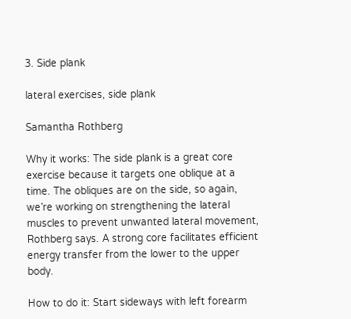3. Side plank

lateral exercises, side plank

Samantha Rothberg

Why it works: The side plank is a great core exercise because it targets one oblique at a time. The obliques are on the side, so again, we’re working on strengthening the lateral muscles to prevent unwanted lateral movement, Rothberg says. A strong core facilitates efficient energy transfer from the lower to the upper body.

How to do it: Start sideways with left forearm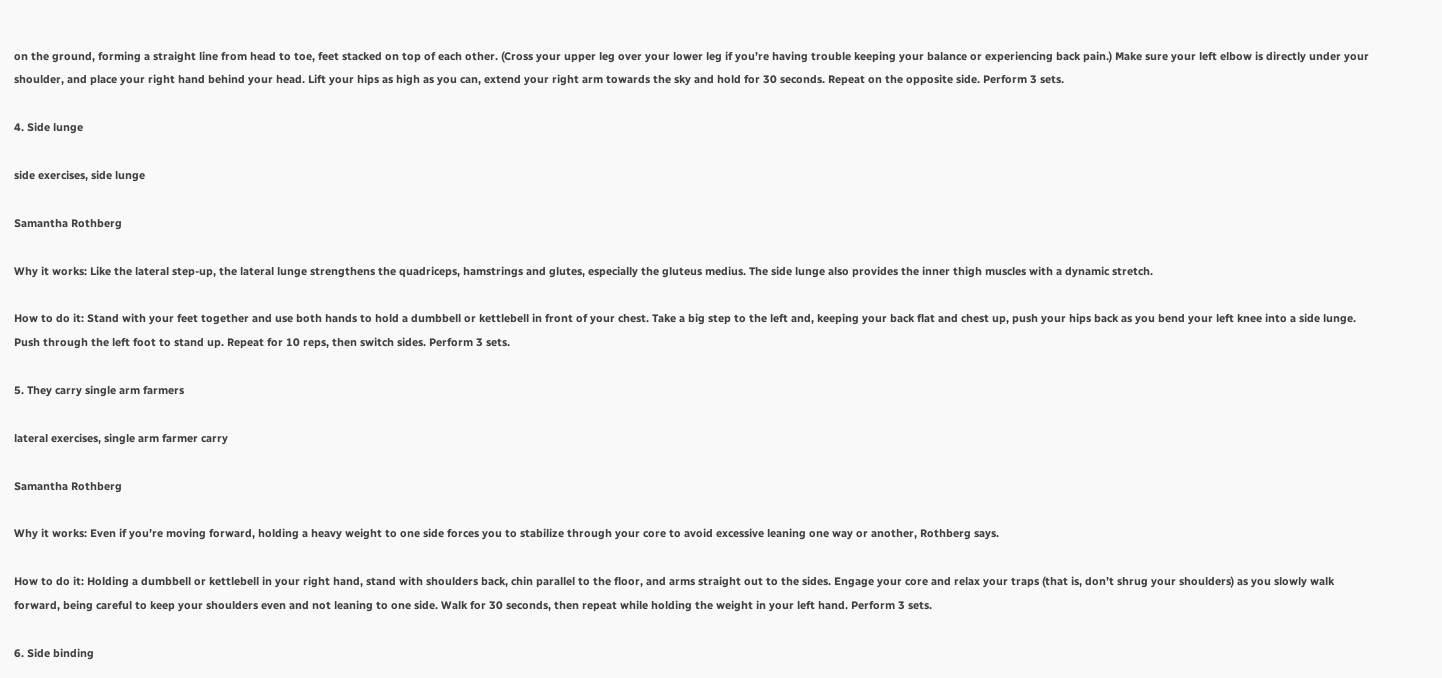on the ground, forming a straight line from head to toe, feet stacked on top of each other. (Cross your upper leg over your lower leg if you’re having trouble keeping your balance or experiencing back pain.) Make sure your left elbow is directly under your shoulder, and place your right hand behind your head. Lift your hips as high as you can, extend your right arm towards the sky and hold for 30 seconds. Repeat on the opposite side. Perform 3 sets.

4. Side lunge

side exercises, side lunge

Samantha Rothberg

Why it works: Like the lateral step-up, the lateral lunge strengthens the quadriceps, hamstrings and glutes, especially the gluteus medius. The side lunge also provides the inner thigh muscles with a dynamic stretch.

How to do it: Stand with your feet together and use both hands to hold a dumbbell or kettlebell in front of your chest. Take a big step to the left and, keeping your back flat and chest up, push your hips back as you bend your left knee into a side lunge. Push through the left foot to stand up. Repeat for 10 reps, then switch sides. Perform 3 sets.

5. They carry single arm farmers

lateral exercises, single arm farmer carry

Samantha Rothberg

Why it works: Even if you’re moving forward, holding a heavy weight to one side forces you to stabilize through your core to avoid excessive leaning one way or another, Rothberg says.

How to do it: Holding a dumbbell or kettlebell in your right hand, stand with shoulders back, chin parallel to the floor, and arms straight out to the sides. Engage your core and relax your traps (that is, don’t shrug your shoulders) as you slowly walk forward, being careful to keep your shoulders even and not leaning to one side. Walk for 30 seconds, then repeat while holding the weight in your left hand. Perform 3 sets.

6. Side binding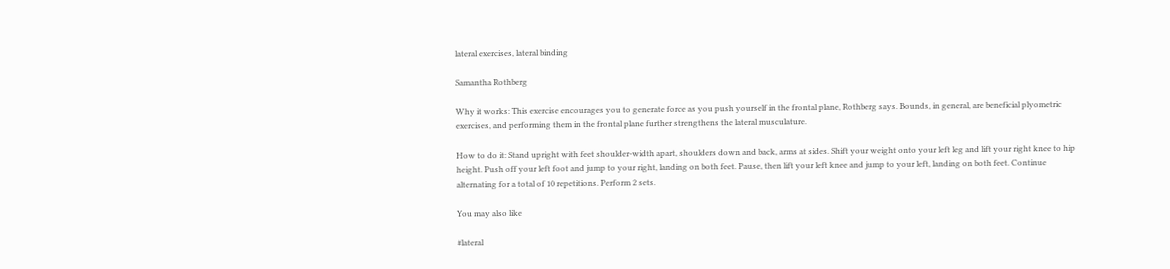lateral exercises, lateral binding

Samantha Rothberg

Why it works: This exercise encourages you to generate force as you push yourself in the frontal plane, Rothberg says. Bounds, in general, are beneficial plyometric exercises, and performing them in the frontal plane further strengthens the lateral musculature.

How to do it: Stand upright with feet shoulder-width apart, shoulders down and back, arms at sides. Shift your weight onto your left leg and lift your right knee to hip height. Push off your left foot and jump to your right, landing on both feet. Pause, then lift your left knee and jump to your left, landing on both feet. Continue alternating for a total of 10 repetitions. Perform 2 sets.

You may also like

#lateral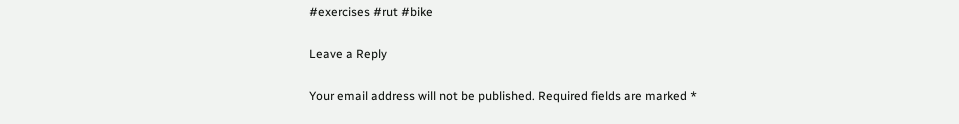#exercises #rut #bike

Leave a Reply

Your email address will not be published. Required fields are marked *